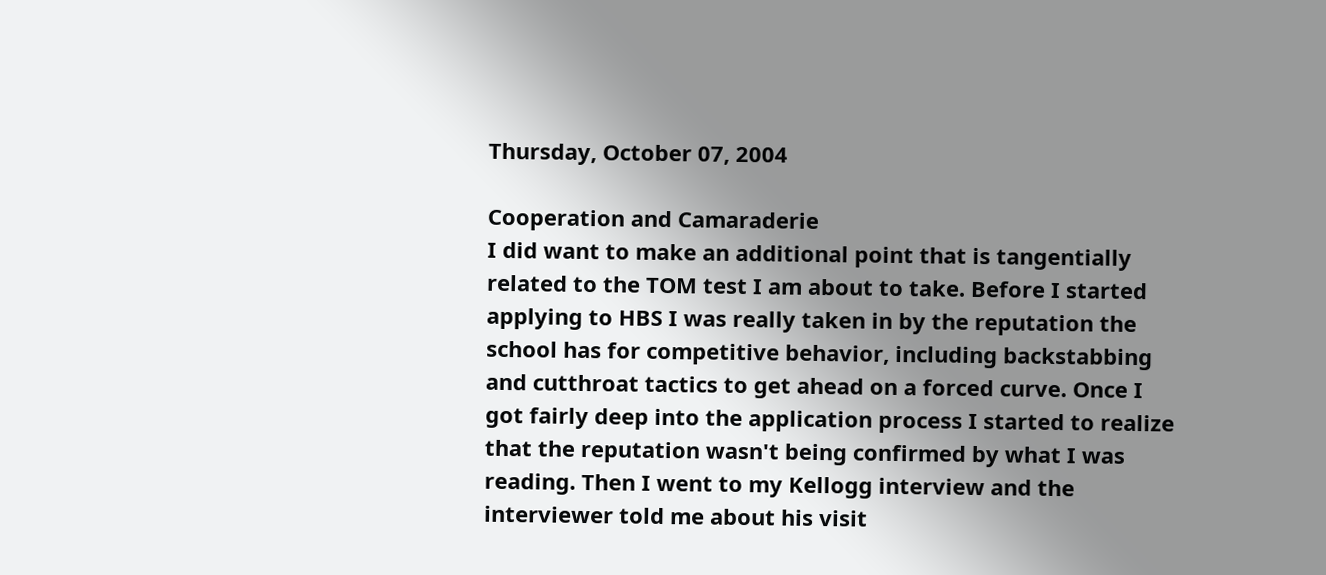Thursday, October 07, 2004

Cooperation and Camaraderie
I did want to make an additional point that is tangentially related to the TOM test I am about to take. Before I started applying to HBS I was really taken in by the reputation the school has for competitive behavior, including backstabbing and cutthroat tactics to get ahead on a forced curve. Once I got fairly deep into the application process I started to realize that the reputation wasn't being confirmed by what I was reading. Then I went to my Kellogg interview and the interviewer told me about his visit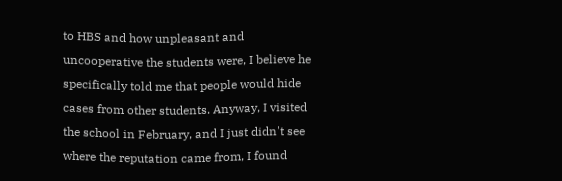to HBS and how unpleasant and uncooperative the students were, I believe he specifically told me that people would hide cases from other students. Anyway, I visited the school in February, and I just didn't see where the reputation came from, I found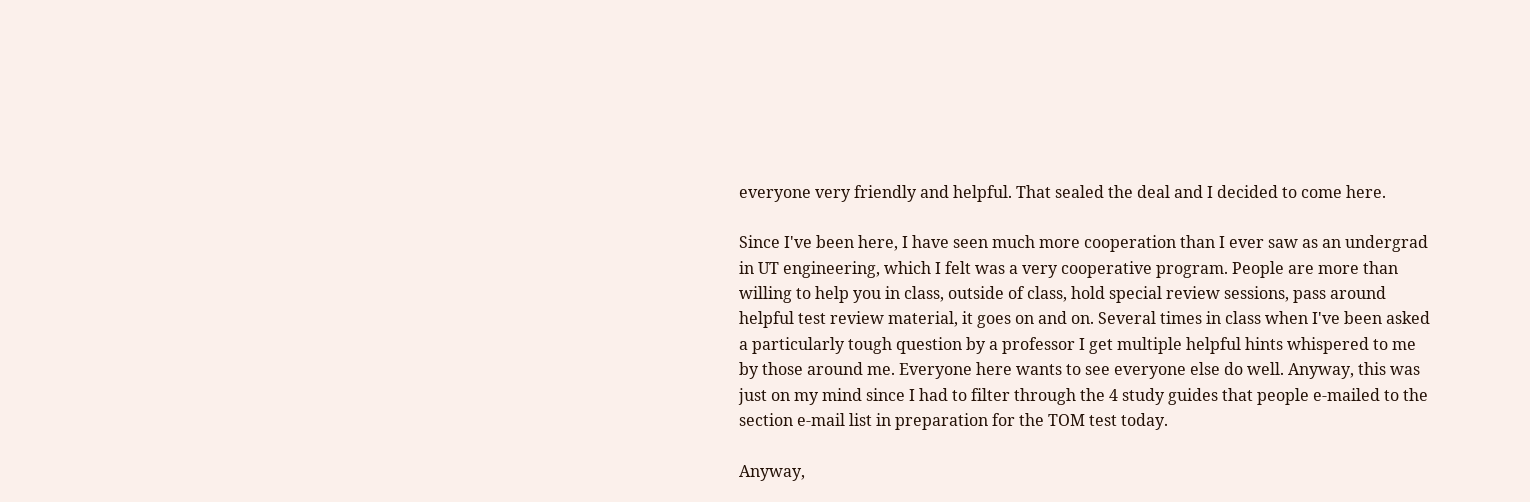everyone very friendly and helpful. That sealed the deal and I decided to come here.

Since I've been here, I have seen much more cooperation than I ever saw as an undergrad in UT engineering, which I felt was a very cooperative program. People are more than willing to help you in class, outside of class, hold special review sessions, pass around helpful test review material, it goes on and on. Several times in class when I've been asked a particularly tough question by a professor I get multiple helpful hints whispered to me by those around me. Everyone here wants to see everyone else do well. Anyway, this was just on my mind since I had to filter through the 4 study guides that people e-mailed to the section e-mail list in preparation for the TOM test today.

Anyway,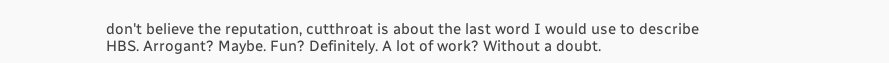don't believe the reputation, cutthroat is about the last word I would use to describe HBS. Arrogant? Maybe. Fun? Definitely. A lot of work? Without a doubt.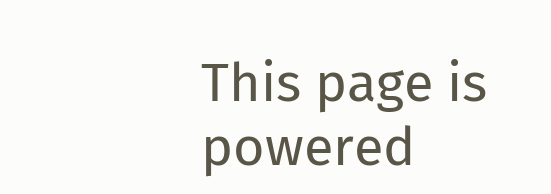This page is powered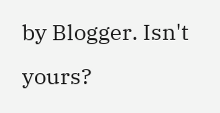by Blogger. Isn't yours?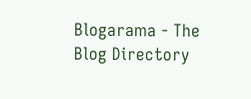Blogarama - The Blog Directory